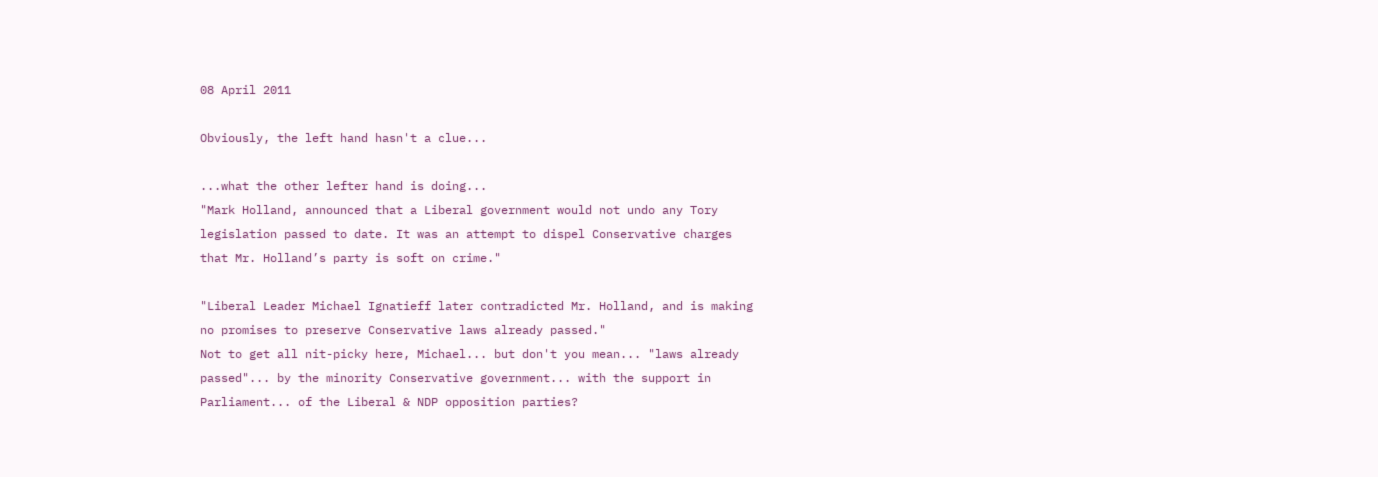08 April 2011

Obviously, the left hand hasn't a clue...

...what the other lefter hand is doing...
"Mark Holland, announced that a Liberal government would not undo any Tory legislation passed to date. It was an attempt to dispel Conservative charges that Mr. Holland’s party is soft on crime."

"Liberal Leader Michael Ignatieff later contradicted Mr. Holland, and is making no promises to preserve Conservative laws already passed."
Not to get all nit-picky here, Michael... but don't you mean... "laws already passed"... by the minority Conservative government... with the support in Parliament... of the Liberal & NDP opposition parties?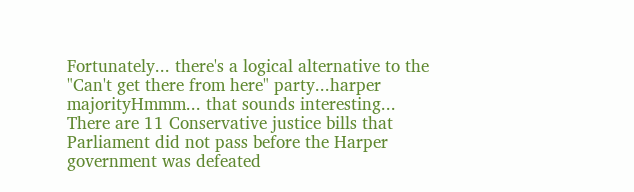Fortunately... there's a logical alternative to the "Can't get there from here" party...harper majorityHmmm... that sounds interesting...
There are 11 Conservative justice bills that Parliament did not pass before the Harper government was defeated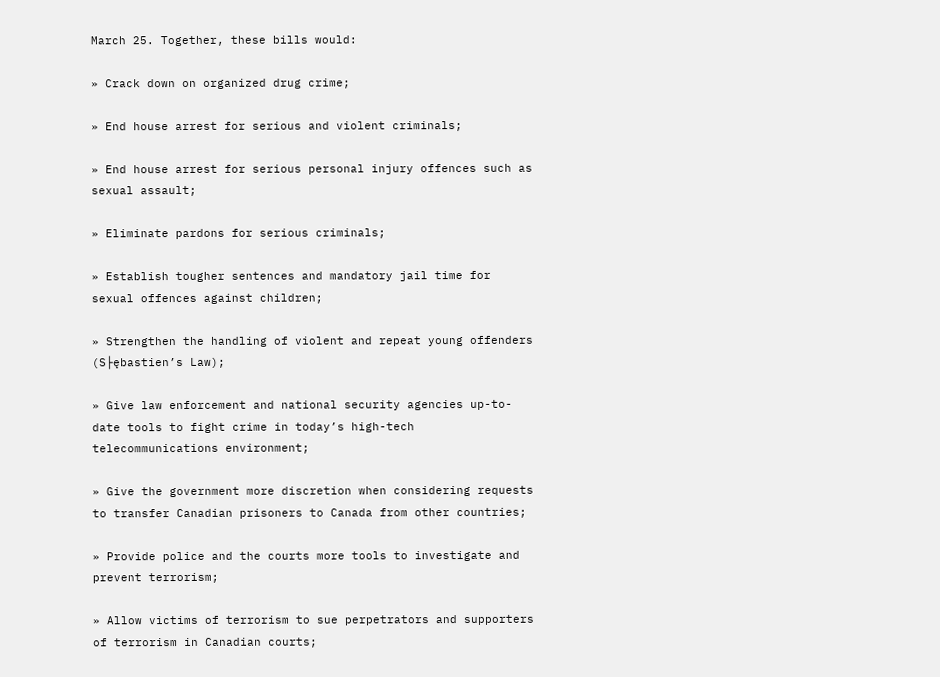March 25. Together, these bills would:

» Crack down on organized drug crime;

» End house arrest for serious and violent criminals;

» End house arrest for serious personal injury offences such as sexual assault;

» Eliminate pardons for serious criminals;

» Establish tougher sentences and mandatory jail time for sexual offences against children;

» Strengthen the handling of violent and repeat young offenders (S├ębastien’s Law);

» Give law enforcement and national security agencies up-to-date tools to fight crime in today’s high-tech telecommunications environment;

» Give the government more discretion when considering requests to transfer Canadian prisoners to Canada from other countries;

» Provide police and the courts more tools to investigate and prevent terrorism;

» Allow victims of terrorism to sue perpetrators and supporters of terrorism in Canadian courts;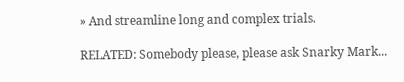» And streamline long and complex trials.

RELATED: Somebody please, please ask Snarky Mark...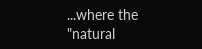...where the "natural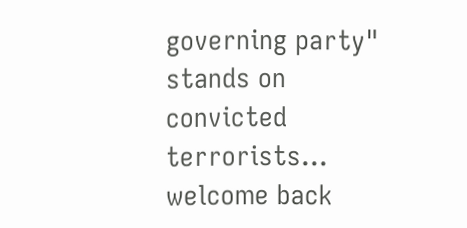governing party" stands on convicted terrorists...
welcome back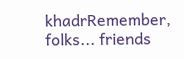khadrRemember, folks... friends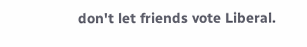don't let friends vote Liberal.